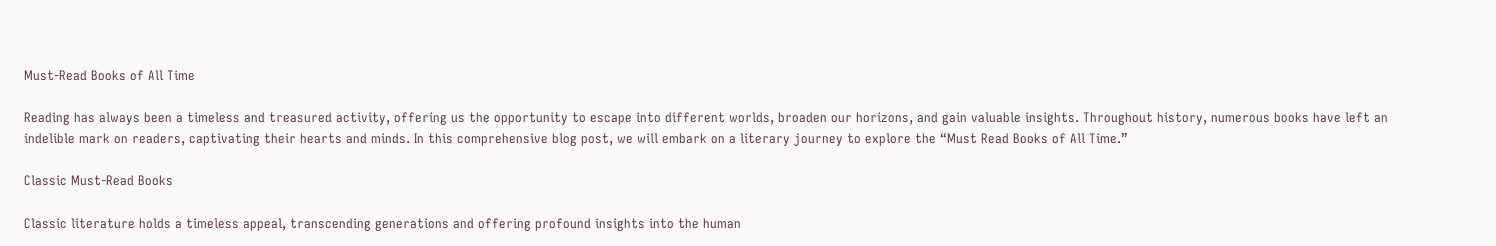Must-Read Books of All Time

Reading has always been a timeless and treasured activity, offering us the opportunity to escape into different worlds, broaden our horizons, and gain valuable insights. Throughout history, numerous books have left an indelible mark on readers, captivating their hearts and minds. In this comprehensive blog post, we will embark on a literary journey to explore the “Must Read Books of All Time.”

Classic Must-Read Books

Classic literature holds a timeless appeal, transcending generations and offering profound insights into the human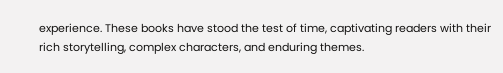experience. These books have stood the test of time, captivating readers with their rich storytelling, complex characters, and enduring themes.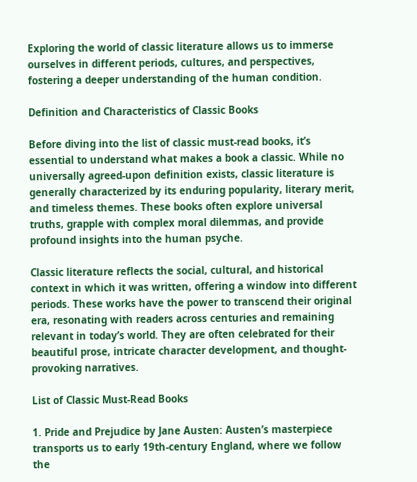Exploring the world of classic literature allows us to immerse ourselves in different periods, cultures, and perspectives, fostering a deeper understanding of the human condition.

Definition and Characteristics of Classic Books

Before diving into the list of classic must-read books, it’s essential to understand what makes a book a classic. While no universally agreed-upon definition exists, classic literature is generally characterized by its enduring popularity, literary merit, and timeless themes. These books often explore universal truths, grapple with complex moral dilemmas, and provide profound insights into the human psyche.

Classic literature reflects the social, cultural, and historical context in which it was written, offering a window into different periods. These works have the power to transcend their original era, resonating with readers across centuries and remaining relevant in today’s world. They are often celebrated for their beautiful prose, intricate character development, and thought-provoking narratives.

List of Classic Must-Read Books

1. Pride and Prejudice by Jane Austen: Austen’s masterpiece transports us to early 19th-century England, where we follow the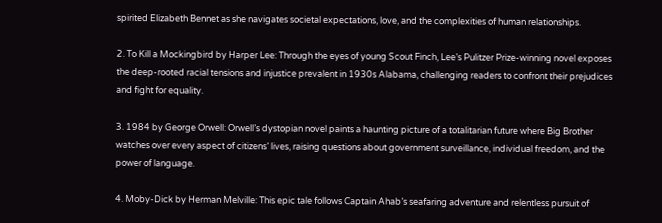spirited Elizabeth Bennet as she navigates societal expectations, love, and the complexities of human relationships.

2. To Kill a Mockingbird by Harper Lee: Through the eyes of young Scout Finch, Lee’s Pulitzer Prize-winning novel exposes the deep-rooted racial tensions and injustice prevalent in 1930s Alabama, challenging readers to confront their prejudices and fight for equality.

3. 1984 by George Orwell: Orwell’s dystopian novel paints a haunting picture of a totalitarian future where Big Brother watches over every aspect of citizens’ lives, raising questions about government surveillance, individual freedom, and the power of language.

4. Moby-Dick by Herman Melville: This epic tale follows Captain Ahab’s seafaring adventure and relentless pursuit of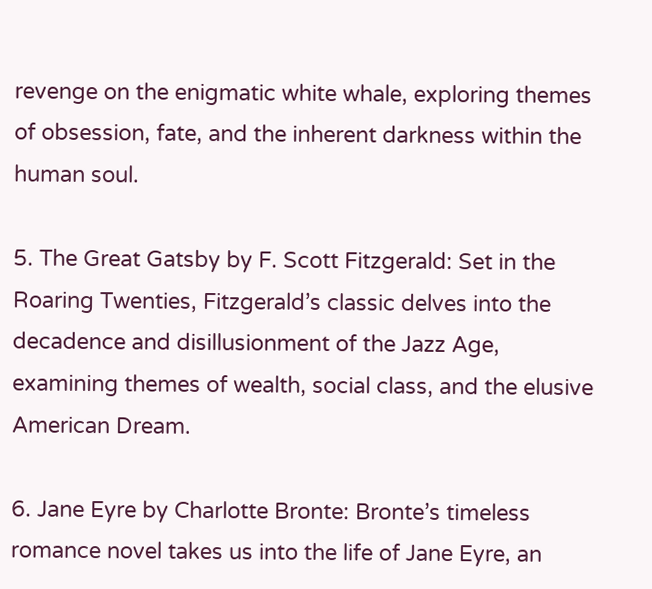revenge on the enigmatic white whale, exploring themes of obsession, fate, and the inherent darkness within the human soul.

5. The Great Gatsby by F. Scott Fitzgerald: Set in the Roaring Twenties, Fitzgerald’s classic delves into the decadence and disillusionment of the Jazz Age, examining themes of wealth, social class, and the elusive American Dream.

6. Jane Eyre by Charlotte Bronte: Bronte’s timeless romance novel takes us into the life of Jane Eyre, an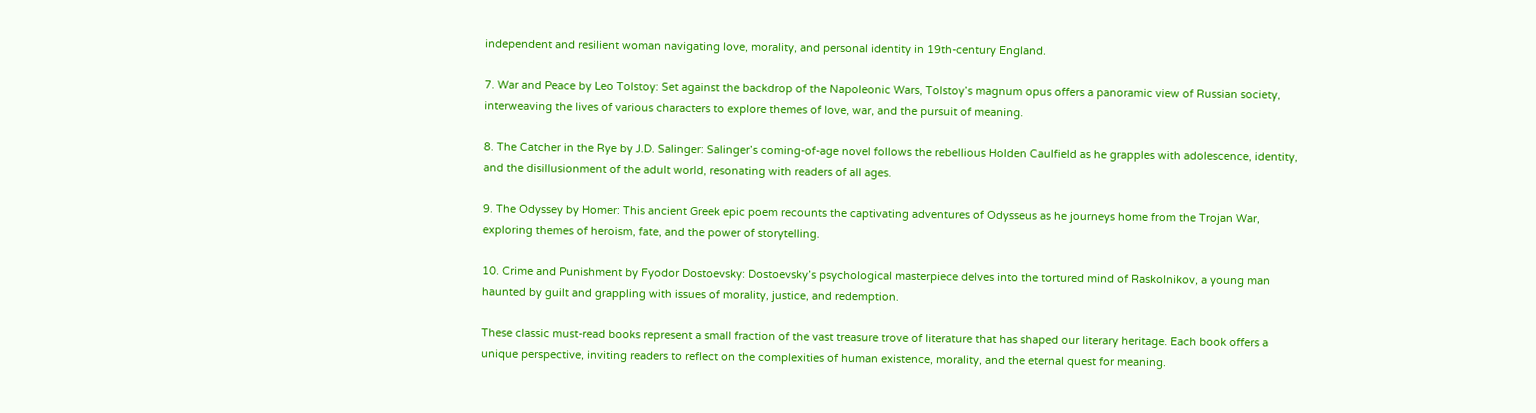independent and resilient woman navigating love, morality, and personal identity in 19th-century England.

7. War and Peace by Leo Tolstoy: Set against the backdrop of the Napoleonic Wars, Tolstoy’s magnum opus offers a panoramic view of Russian society, interweaving the lives of various characters to explore themes of love, war, and the pursuit of meaning.

8. The Catcher in the Rye by J.D. Salinger: Salinger’s coming-of-age novel follows the rebellious Holden Caulfield as he grapples with adolescence, identity, and the disillusionment of the adult world, resonating with readers of all ages.

9. The Odyssey by Homer: This ancient Greek epic poem recounts the captivating adventures of Odysseus as he journeys home from the Trojan War, exploring themes of heroism, fate, and the power of storytelling.

10. Crime and Punishment by Fyodor Dostoevsky: Dostoevsky’s psychological masterpiece delves into the tortured mind of Raskolnikov, a young man haunted by guilt and grappling with issues of morality, justice, and redemption.

These classic must-read books represent a small fraction of the vast treasure trove of literature that has shaped our literary heritage. Each book offers a unique perspective, inviting readers to reflect on the complexities of human existence, morality, and the eternal quest for meaning.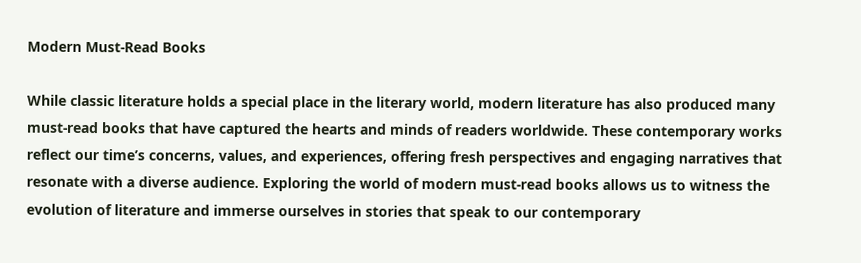Modern Must-Read Books

While classic literature holds a special place in the literary world, modern literature has also produced many must-read books that have captured the hearts and minds of readers worldwide. These contemporary works reflect our time’s concerns, values, and experiences, offering fresh perspectives and engaging narratives that resonate with a diverse audience. Exploring the world of modern must-read books allows us to witness the evolution of literature and immerse ourselves in stories that speak to our contemporary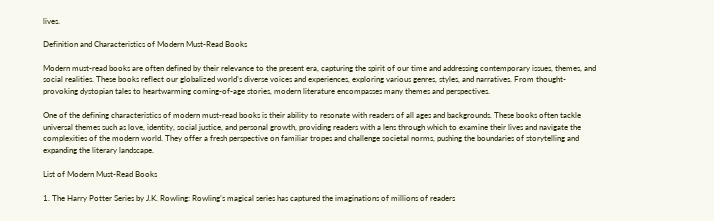lives.

Definition and Characteristics of Modern Must-Read Books

Modern must-read books are often defined by their relevance to the present era, capturing the spirit of our time and addressing contemporary issues, themes, and social realities. These books reflect our globalized world’s diverse voices and experiences, exploring various genres, styles, and narratives. From thought-provoking dystopian tales to heartwarming coming-of-age stories, modern literature encompasses many themes and perspectives.

One of the defining characteristics of modern must-read books is their ability to resonate with readers of all ages and backgrounds. These books often tackle universal themes such as love, identity, social justice, and personal growth, providing readers with a lens through which to examine their lives and navigate the complexities of the modern world. They offer a fresh perspective on familiar tropes and challenge societal norms, pushing the boundaries of storytelling and expanding the literary landscape.

List of Modern Must-Read Books

1. The Harry Potter Series by J.K. Rowling: Rowling’s magical series has captured the imaginations of millions of readers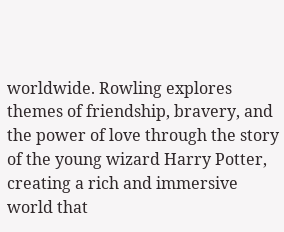worldwide. Rowling explores themes of friendship, bravery, and the power of love through the story of the young wizard Harry Potter, creating a rich and immersive world that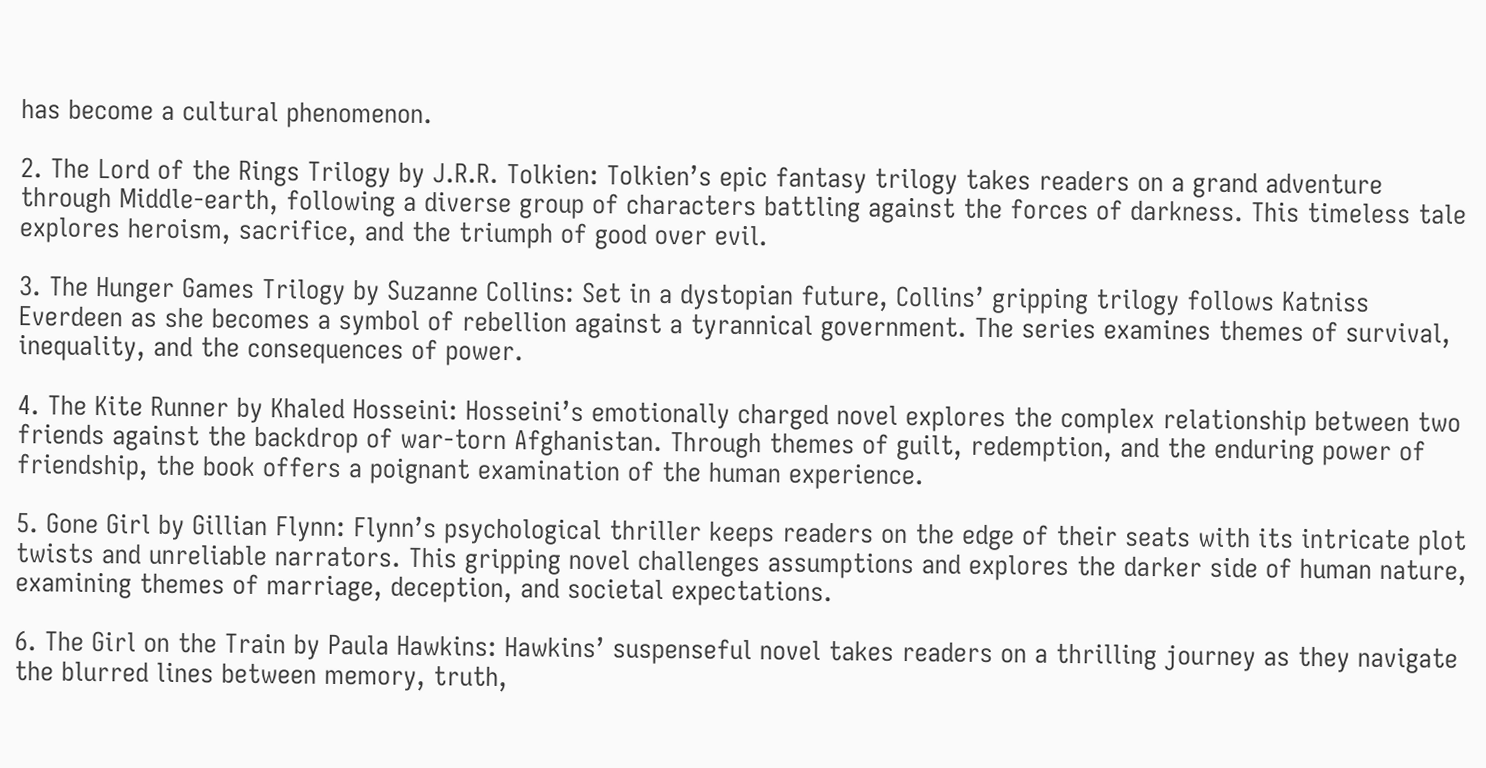has become a cultural phenomenon.

2. The Lord of the Rings Trilogy by J.R.R. Tolkien: Tolkien’s epic fantasy trilogy takes readers on a grand adventure through Middle-earth, following a diverse group of characters battling against the forces of darkness. This timeless tale explores heroism, sacrifice, and the triumph of good over evil.

3. The Hunger Games Trilogy by Suzanne Collins: Set in a dystopian future, Collins’ gripping trilogy follows Katniss Everdeen as she becomes a symbol of rebellion against a tyrannical government. The series examines themes of survival, inequality, and the consequences of power.

4. The Kite Runner by Khaled Hosseini: Hosseini’s emotionally charged novel explores the complex relationship between two friends against the backdrop of war-torn Afghanistan. Through themes of guilt, redemption, and the enduring power of friendship, the book offers a poignant examination of the human experience.

5. Gone Girl by Gillian Flynn: Flynn’s psychological thriller keeps readers on the edge of their seats with its intricate plot twists and unreliable narrators. This gripping novel challenges assumptions and explores the darker side of human nature, examining themes of marriage, deception, and societal expectations.

6. The Girl on the Train by Paula Hawkins: Hawkins’ suspenseful novel takes readers on a thrilling journey as they navigate the blurred lines between memory, truth,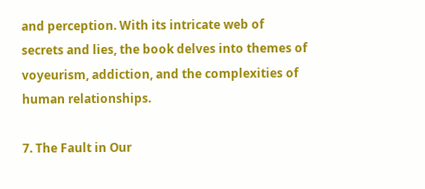and perception. With its intricate web of secrets and lies, the book delves into themes of voyeurism, addiction, and the complexities of human relationships.

7. The Fault in Our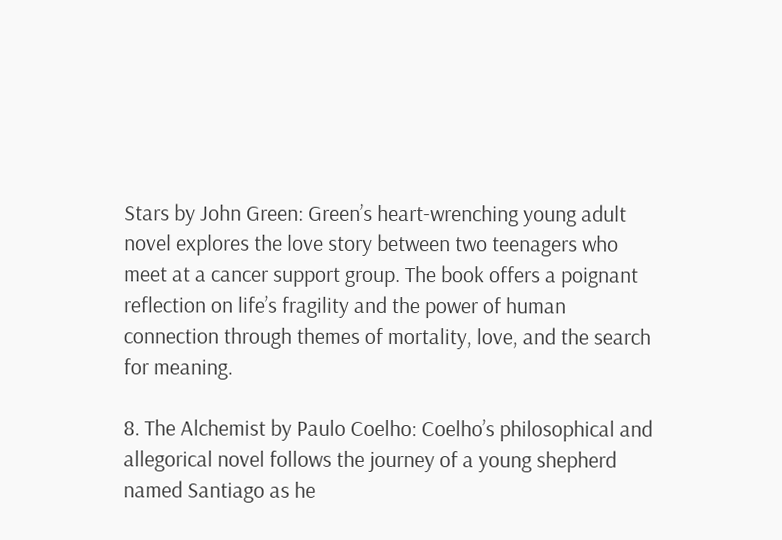Stars by John Green: Green’s heart-wrenching young adult novel explores the love story between two teenagers who meet at a cancer support group. The book offers a poignant reflection on life’s fragility and the power of human connection through themes of mortality, love, and the search for meaning.

8. The Alchemist by Paulo Coelho: Coelho’s philosophical and allegorical novel follows the journey of a young shepherd named Santiago as he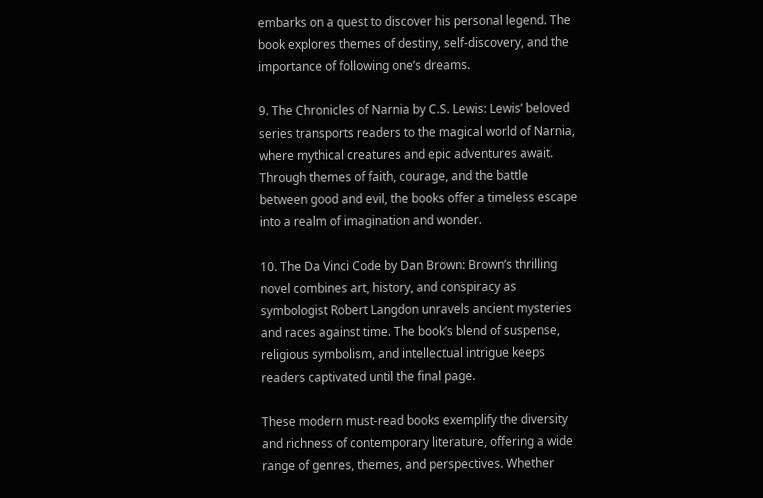embarks on a quest to discover his personal legend. The book explores themes of destiny, self-discovery, and the importance of following one’s dreams.

9. The Chronicles of Narnia by C.S. Lewis: Lewis’ beloved series transports readers to the magical world of Narnia, where mythical creatures and epic adventures await. Through themes of faith, courage, and the battle between good and evil, the books offer a timeless escape into a realm of imagination and wonder.

10. The Da Vinci Code by Dan Brown: Brown’s thrilling novel combines art, history, and conspiracy as symbologist Robert Langdon unravels ancient mysteries and races against time. The book’s blend of suspense, religious symbolism, and intellectual intrigue keeps readers captivated until the final page.

These modern must-read books exemplify the diversity and richness of contemporary literature, offering a wide range of genres, themes, and perspectives. Whether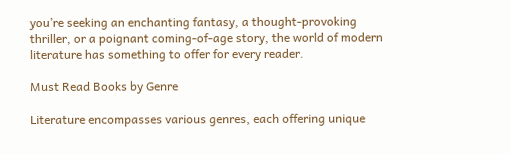you’re seeking an enchanting fantasy, a thought-provoking thriller, or a poignant coming-of-age story, the world of modern literature has something to offer for every reader.

Must Read Books by Genre

Literature encompasses various genres, each offering unique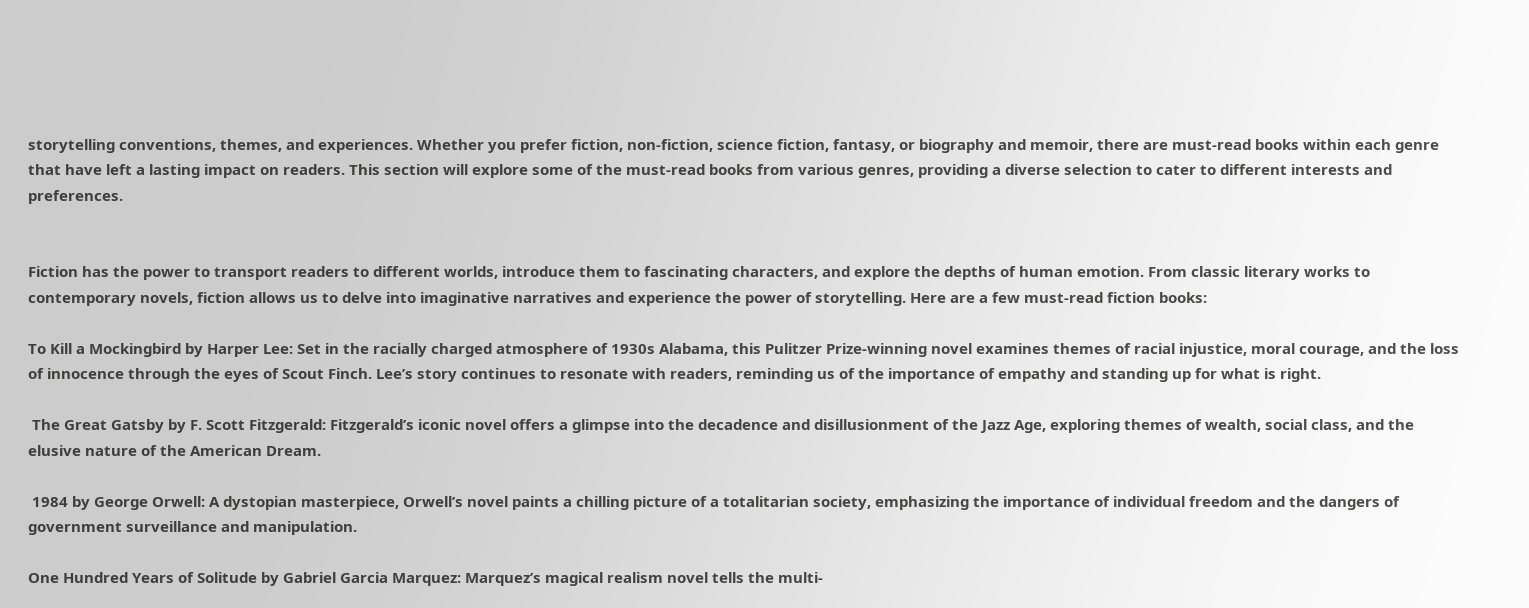storytelling conventions, themes, and experiences. Whether you prefer fiction, non-fiction, science fiction, fantasy, or biography and memoir, there are must-read books within each genre that have left a lasting impact on readers. This section will explore some of the must-read books from various genres, providing a diverse selection to cater to different interests and preferences.


Fiction has the power to transport readers to different worlds, introduce them to fascinating characters, and explore the depths of human emotion. From classic literary works to contemporary novels, fiction allows us to delve into imaginative narratives and experience the power of storytelling. Here are a few must-read fiction books:

To Kill a Mockingbird by Harper Lee: Set in the racially charged atmosphere of 1930s Alabama, this Pulitzer Prize-winning novel examines themes of racial injustice, moral courage, and the loss of innocence through the eyes of Scout Finch. Lee’s story continues to resonate with readers, reminding us of the importance of empathy and standing up for what is right.

 The Great Gatsby by F. Scott Fitzgerald: Fitzgerald’s iconic novel offers a glimpse into the decadence and disillusionment of the Jazz Age, exploring themes of wealth, social class, and the elusive nature of the American Dream.

 1984 by George Orwell: A dystopian masterpiece, Orwell’s novel paints a chilling picture of a totalitarian society, emphasizing the importance of individual freedom and the dangers of government surveillance and manipulation.

One Hundred Years of Solitude by Gabriel Garcia Marquez: Marquez’s magical realism novel tells the multi-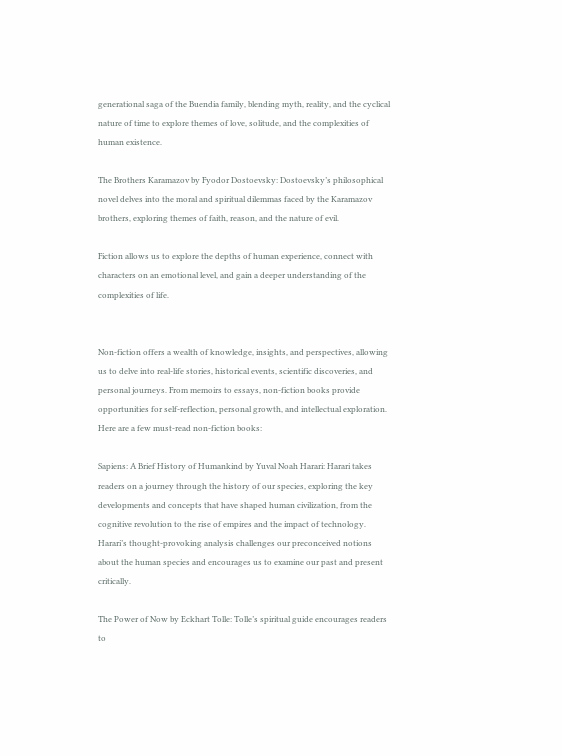generational saga of the Buendia family, blending myth, reality, and the cyclical nature of time to explore themes of love, solitude, and the complexities of human existence.

The Brothers Karamazov by Fyodor Dostoevsky: Dostoevsky’s philosophical novel delves into the moral and spiritual dilemmas faced by the Karamazov brothers, exploring themes of faith, reason, and the nature of evil.

Fiction allows us to explore the depths of human experience, connect with characters on an emotional level, and gain a deeper understanding of the complexities of life.


Non-fiction offers a wealth of knowledge, insights, and perspectives, allowing us to delve into real-life stories, historical events, scientific discoveries, and personal journeys. From memoirs to essays, non-fiction books provide opportunities for self-reflection, personal growth, and intellectual exploration. Here are a few must-read non-fiction books:

Sapiens: A Brief History of Humankind by Yuval Noah Harari: Harari takes readers on a journey through the history of our species, exploring the key developments and concepts that have shaped human civilization, from the cognitive revolution to the rise of empires and the impact of technology. Harari’s thought-provoking analysis challenges our preconceived notions about the human species and encourages us to examine our past and present critically.

The Power of Now by Eckhart Tolle: Tolle’s spiritual guide encourages readers to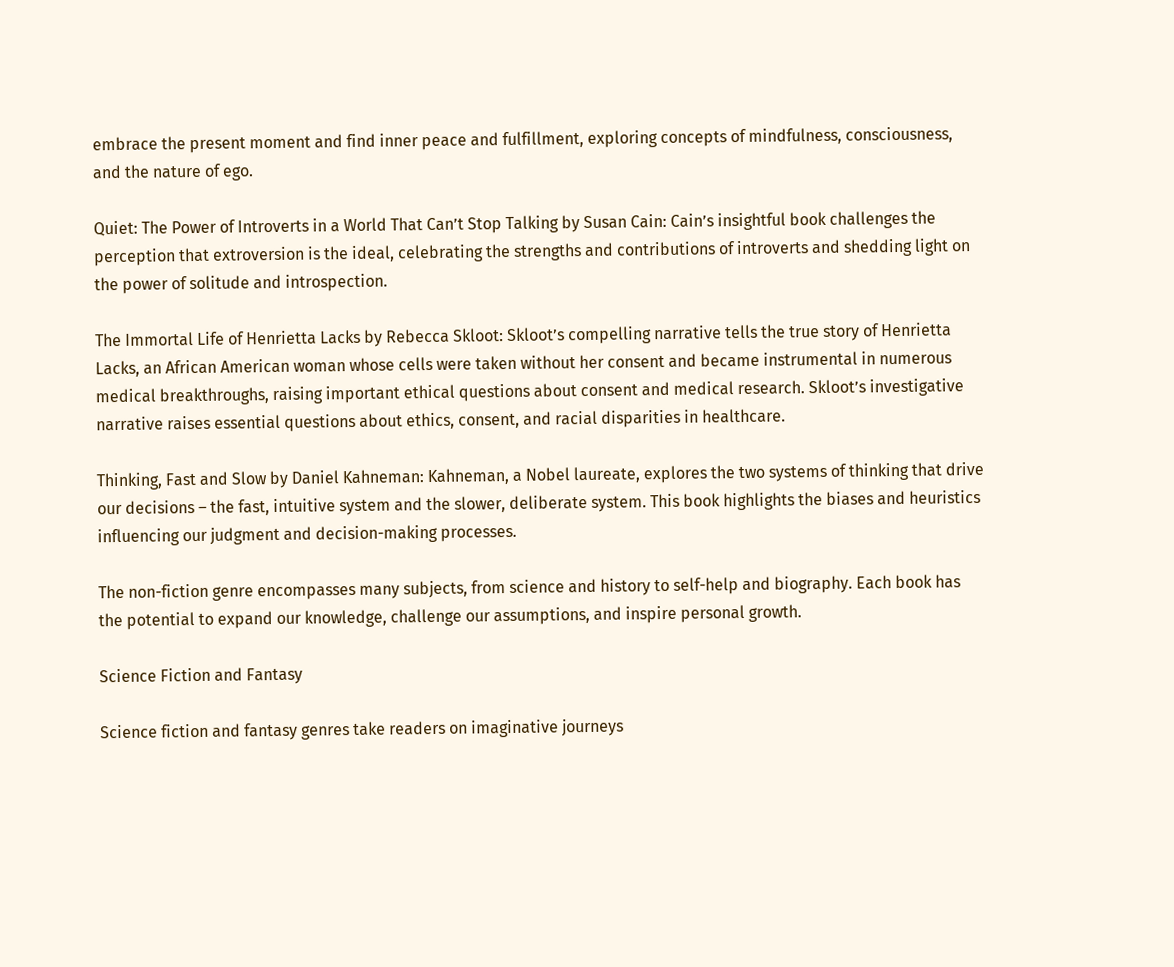embrace the present moment and find inner peace and fulfillment, exploring concepts of mindfulness, consciousness, and the nature of ego.

Quiet: The Power of Introverts in a World That Can’t Stop Talking by Susan Cain: Cain’s insightful book challenges the perception that extroversion is the ideal, celebrating the strengths and contributions of introverts and shedding light on the power of solitude and introspection.

The Immortal Life of Henrietta Lacks by Rebecca Skloot: Skloot’s compelling narrative tells the true story of Henrietta Lacks, an African American woman whose cells were taken without her consent and became instrumental in numerous medical breakthroughs, raising important ethical questions about consent and medical research. Skloot’s investigative narrative raises essential questions about ethics, consent, and racial disparities in healthcare.

Thinking, Fast and Slow by Daniel Kahneman: Kahneman, a Nobel laureate, explores the two systems of thinking that drive our decisions – the fast, intuitive system and the slower, deliberate system. This book highlights the biases and heuristics influencing our judgment and decision-making processes.

The non-fiction genre encompasses many subjects, from science and history to self-help and biography. Each book has the potential to expand our knowledge, challenge our assumptions, and inspire personal growth.

Science Fiction and Fantasy

Science fiction and fantasy genres take readers on imaginative journeys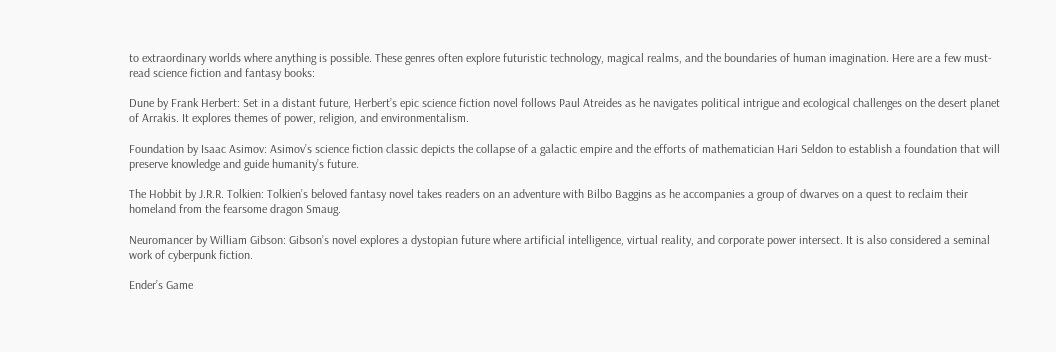to extraordinary worlds where anything is possible. These genres often explore futuristic technology, magical realms, and the boundaries of human imagination. Here are a few must-read science fiction and fantasy books:

Dune by Frank Herbert: Set in a distant future, Herbert’s epic science fiction novel follows Paul Atreides as he navigates political intrigue and ecological challenges on the desert planet of Arrakis. It explores themes of power, religion, and environmentalism.

Foundation by Isaac Asimov: Asimov’s science fiction classic depicts the collapse of a galactic empire and the efforts of mathematician Hari Seldon to establish a foundation that will preserve knowledge and guide humanity’s future.

The Hobbit by J.R.R. Tolkien: Tolkien’s beloved fantasy novel takes readers on an adventure with Bilbo Baggins as he accompanies a group of dwarves on a quest to reclaim their homeland from the fearsome dragon Smaug.

Neuromancer by William Gibson: Gibson’s novel explores a dystopian future where artificial intelligence, virtual reality, and corporate power intersect. It is also considered a seminal work of cyberpunk fiction.

Ender’s Game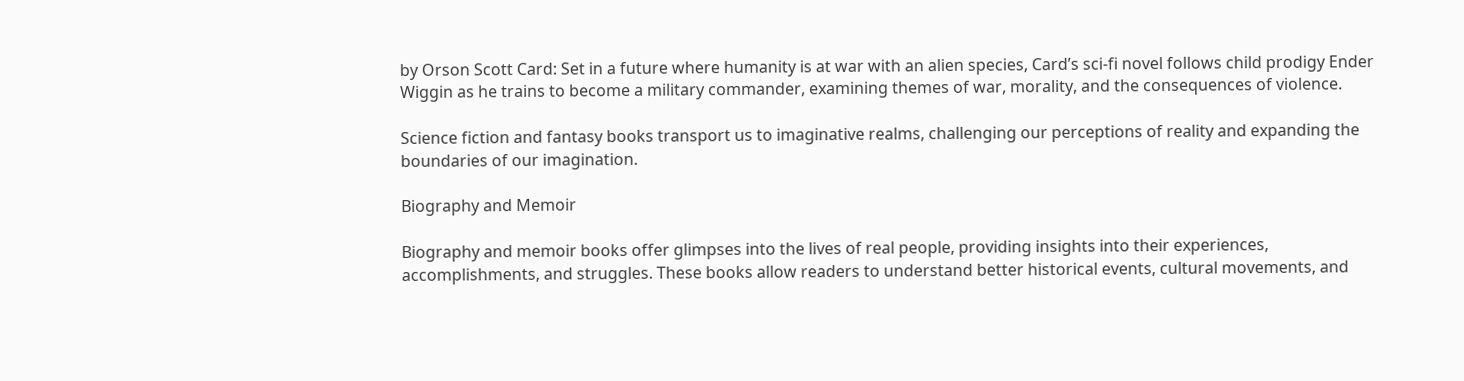by Orson Scott Card: Set in a future where humanity is at war with an alien species, Card’s sci-fi novel follows child prodigy Ender Wiggin as he trains to become a military commander, examining themes of war, morality, and the consequences of violence.

Science fiction and fantasy books transport us to imaginative realms, challenging our perceptions of reality and expanding the boundaries of our imagination.

Biography and Memoir

Biography and memoir books offer glimpses into the lives of real people, providing insights into their experiences, accomplishments, and struggles. These books allow readers to understand better historical events, cultural movements, and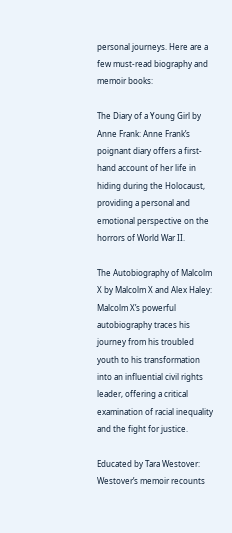personal journeys. Here are a few must-read biography and memoir books:

The Diary of a Young Girl by Anne Frank: Anne Frank’s poignant diary offers a first-hand account of her life in hiding during the Holocaust, providing a personal and emotional perspective on the horrors of World War II.

The Autobiography of Malcolm X by Malcolm X and Alex Haley: Malcolm X’s powerful autobiography traces his journey from his troubled youth to his transformation into an influential civil rights leader, offering a critical examination of racial inequality and the fight for justice.

Educated by Tara Westover: Westover’s memoir recounts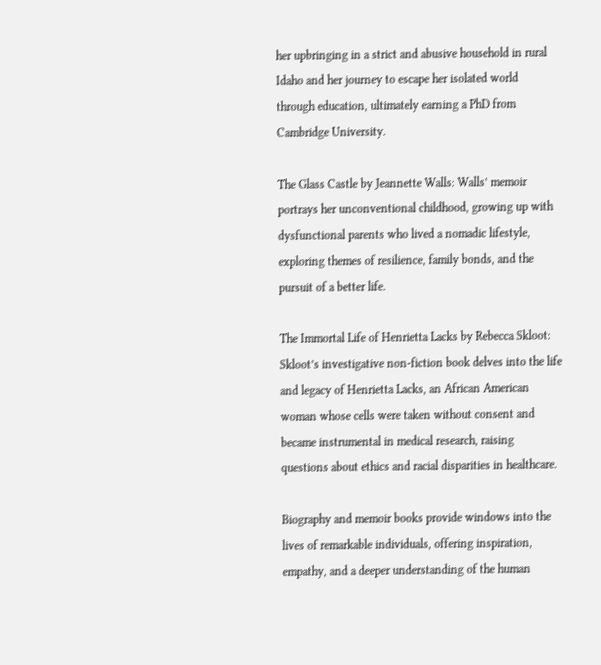her upbringing in a strict and abusive household in rural Idaho and her journey to escape her isolated world through education, ultimately earning a PhD from Cambridge University.

The Glass Castle by Jeannette Walls: Walls’ memoir portrays her unconventional childhood, growing up with dysfunctional parents who lived a nomadic lifestyle, exploring themes of resilience, family bonds, and the pursuit of a better life.

The Immortal Life of Henrietta Lacks by Rebecca Skloot: Skloot’s investigative non-fiction book delves into the life and legacy of Henrietta Lacks, an African American woman whose cells were taken without consent and became instrumental in medical research, raising questions about ethics and racial disparities in healthcare.

Biography and memoir books provide windows into the lives of remarkable individuals, offering inspiration, empathy, and a deeper understanding of the human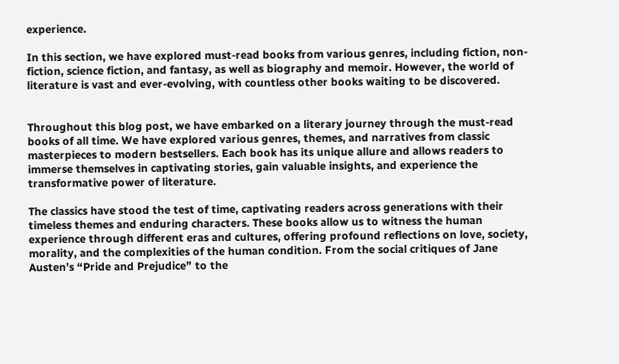experience.

In this section, we have explored must-read books from various genres, including fiction, non-fiction, science fiction, and fantasy, as well as biography and memoir. However, the world of literature is vast and ever-evolving, with countless other books waiting to be discovered.


Throughout this blog post, we have embarked on a literary journey through the must-read books of all time. We have explored various genres, themes, and narratives from classic masterpieces to modern bestsellers. Each book has its unique allure and allows readers to immerse themselves in captivating stories, gain valuable insights, and experience the transformative power of literature.

The classics have stood the test of time, captivating readers across generations with their timeless themes and enduring characters. These books allow us to witness the human experience through different eras and cultures, offering profound reflections on love, society, morality, and the complexities of the human condition. From the social critiques of Jane Austen’s “Pride and Prejudice” to the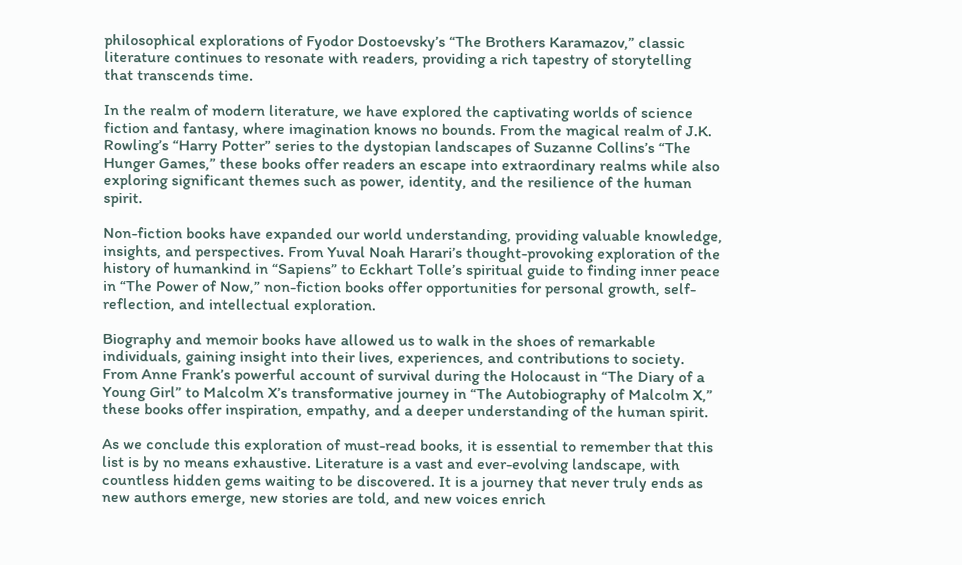philosophical explorations of Fyodor Dostoevsky’s “The Brothers Karamazov,” classic literature continues to resonate with readers, providing a rich tapestry of storytelling that transcends time.

In the realm of modern literature, we have explored the captivating worlds of science fiction and fantasy, where imagination knows no bounds. From the magical realm of J.K. Rowling’s “Harry Potter” series to the dystopian landscapes of Suzanne Collins’s “The Hunger Games,” these books offer readers an escape into extraordinary realms while also exploring significant themes such as power, identity, and the resilience of the human spirit.

Non-fiction books have expanded our world understanding, providing valuable knowledge, insights, and perspectives. From Yuval Noah Harari’s thought-provoking exploration of the history of humankind in “Sapiens” to Eckhart Tolle’s spiritual guide to finding inner peace in “The Power of Now,” non-fiction books offer opportunities for personal growth, self-reflection, and intellectual exploration.

Biography and memoir books have allowed us to walk in the shoes of remarkable individuals, gaining insight into their lives, experiences, and contributions to society. From Anne Frank’s powerful account of survival during the Holocaust in “The Diary of a Young Girl” to Malcolm X’s transformative journey in “The Autobiography of Malcolm X,” these books offer inspiration, empathy, and a deeper understanding of the human spirit.

As we conclude this exploration of must-read books, it is essential to remember that this list is by no means exhaustive. Literature is a vast and ever-evolving landscape, with countless hidden gems waiting to be discovered. It is a journey that never truly ends as new authors emerge, new stories are told, and new voices enrich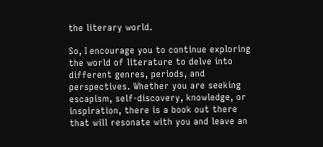the literary world.

So, I encourage you to continue exploring the world of literature to delve into different genres, periods, and perspectives. Whether you are seeking escapism, self-discovery, knowledge, or inspiration, there is a book out there that will resonate with you and leave an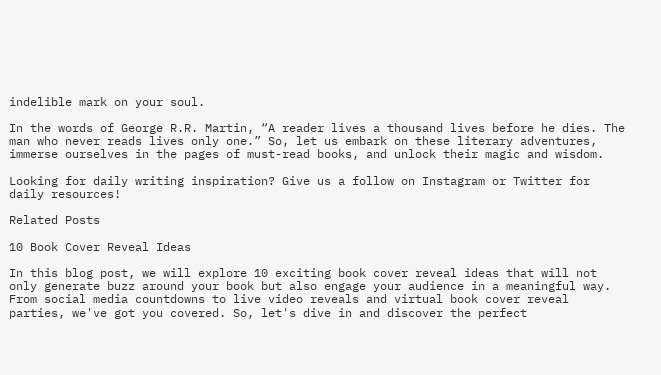indelible mark on your soul.

In the words of George R.R. Martin, “A reader lives a thousand lives before he dies. The man who never reads lives only one.” So, let us embark on these literary adventures, immerse ourselves in the pages of must-read books, and unlock their magic and wisdom.

Looking for daily writing inspiration? Give us a follow on Instagram or Twitter for daily resources!

Related Posts

10 Book Cover Reveal Ideas

In this blog post, we will explore 10 exciting book cover reveal ideas that will not only generate buzz around your book but also engage your audience in a meaningful way. From social media countdowns to live video reveals and virtual book cover reveal parties, we've got you covered. So, let's dive in and discover the perfect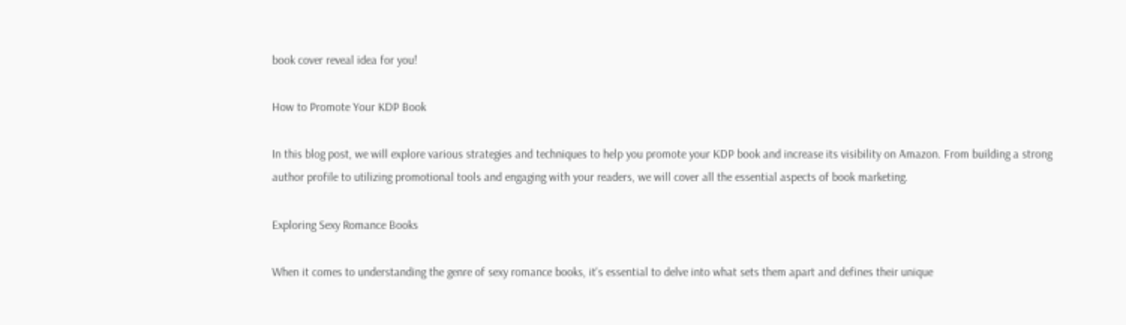book cover reveal idea for you!

How to Promote Your KDP Book

In this blog post, we will explore various strategies and techniques to help you promote your KDP book and increase its visibility on Amazon. From building a strong author profile to utilizing promotional tools and engaging with your readers, we will cover all the essential aspects of book marketing.

Exploring Sexy Romance Books

When it comes to understanding the genre of sexy romance books, it's essential to delve into what sets them apart and defines their unique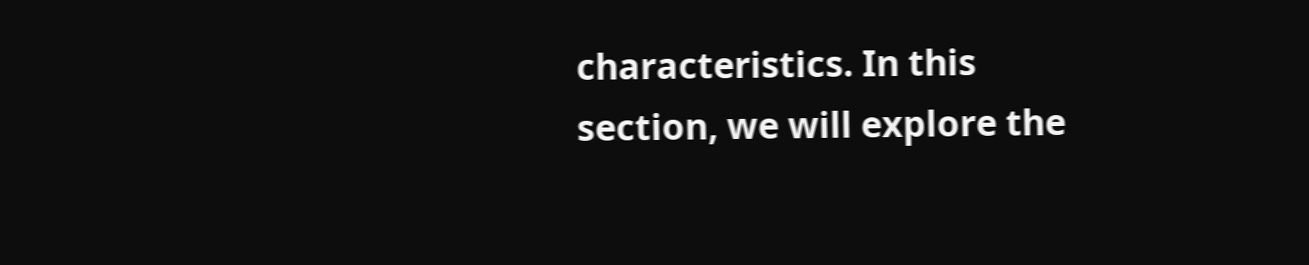characteristics. In this section, we will explore the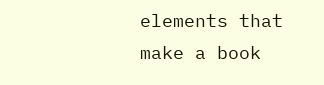elements that make a book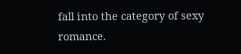fall into the category of sexy romance.